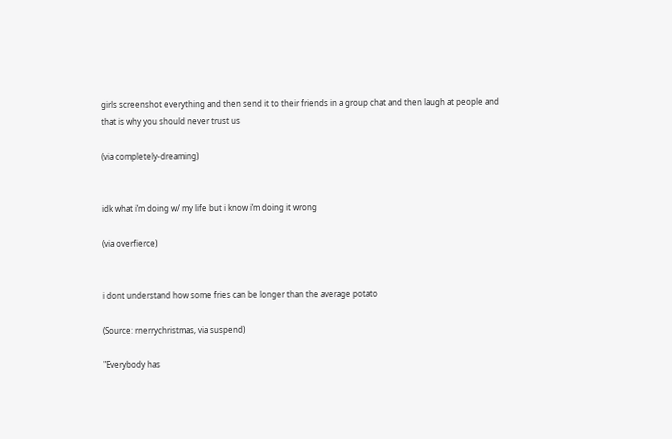girls screenshot everything and then send it to their friends in a group chat and then laugh at people and that is why you should never trust us

(via completely-dreaming)


idk what i’m doing w/ my life but i know i’m doing it wrong

(via overfierce)


i dont understand how some fries can be longer than the average potato

(Source: rnerrychristmas, via suspend)

"Everybody has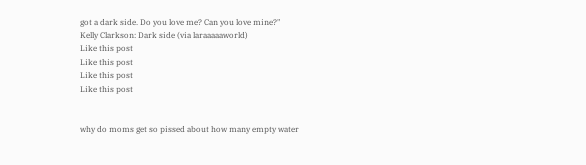got a dark side. Do you love me? Can you love mine?"
Kelly Clarkson: Dark side (via laraaaaaworld)
Like this post
Like this post
Like this post
Like this post


why do moms get so pissed about how many empty water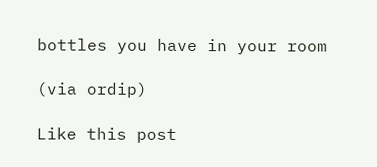bottles you have in your room

(via ordip)

Like this post